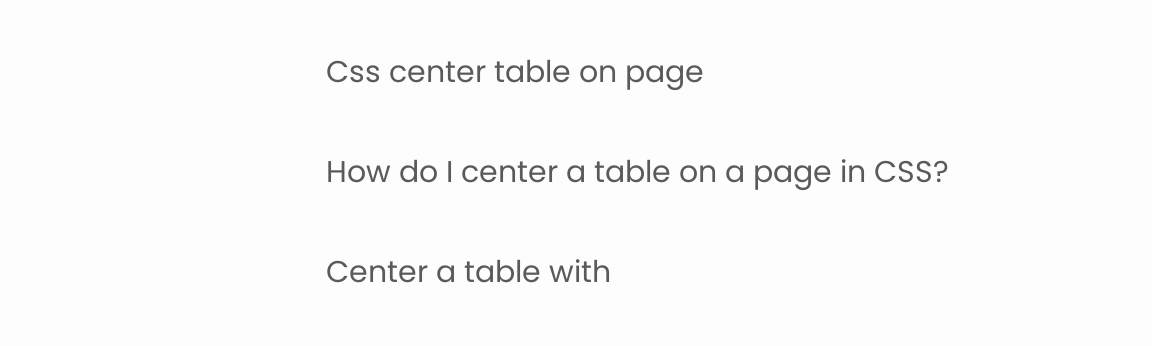Css center table on page

How do I center a table on a page in CSS?

Center a table with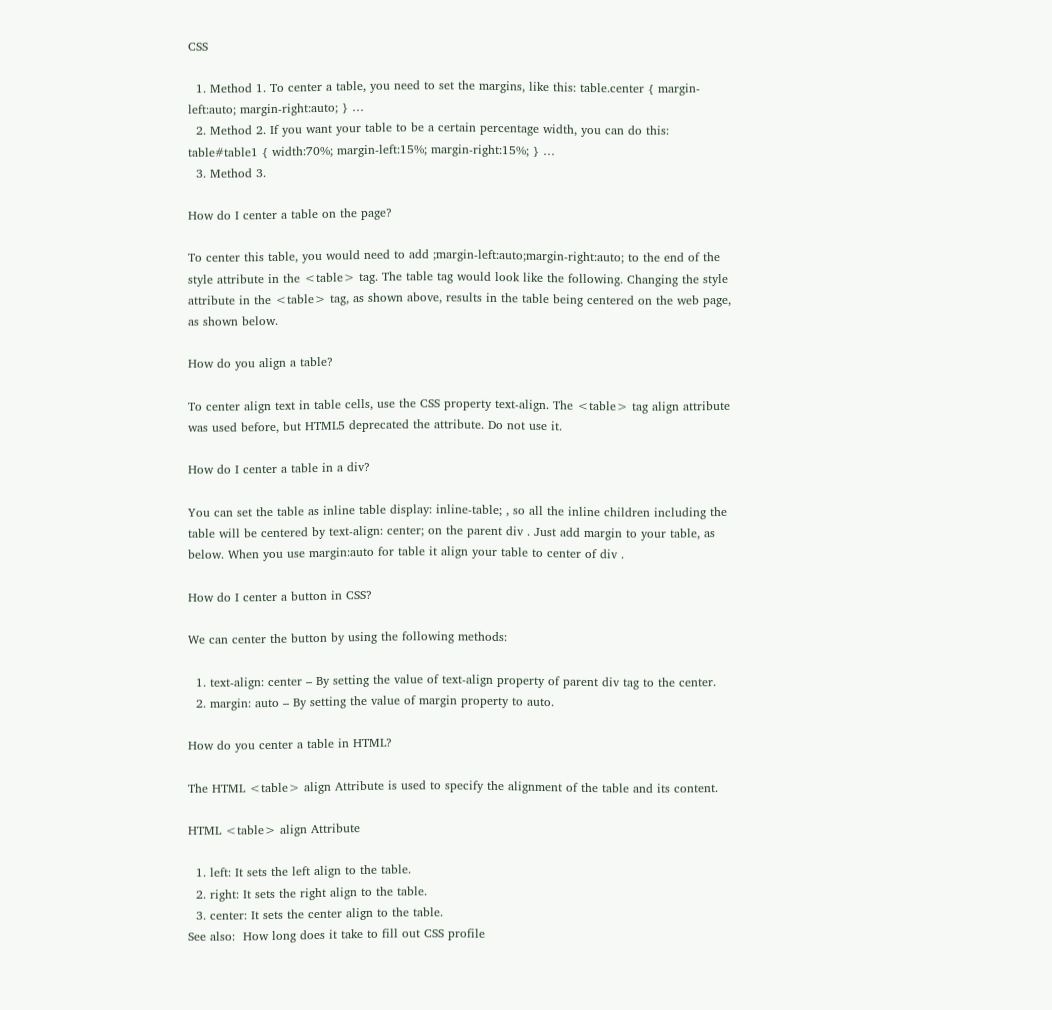CSS

  1. Method 1. To center a table, you need to set the margins, like this: table.center { margin-left:auto; margin-right:auto; } …
  2. Method 2. If you want your table to be a certain percentage width, you can do this: table#table1 { width:70%; margin-left:15%; margin-right:15%; } …
  3. Method 3.

How do I center a table on the page?

To center this table, you would need to add ;margin-left:auto;margin-right:auto; to the end of the style attribute in the <table> tag. The table tag would look like the following. Changing the style attribute in the <table> tag, as shown above, results in the table being centered on the web page, as shown below.

How do you align a table?

To center align text in table cells, use the CSS property text-align. The <table> tag align attribute was used before, but HTML5 deprecated the attribute. Do not use it.

How do I center a table in a div?

You can set the table as inline table display: inline-table; , so all the inline children including the table will be centered by text-align: center; on the parent div . Just add margin to your table, as below. When you use margin:auto for table it align your table to center of div .

How do I center a button in CSS?

We can center the button by using the following methods:

  1. text-align: center – By setting the value of text-align property of parent div tag to the center.
  2. margin: auto – By setting the value of margin property to auto.

How do you center a table in HTML?

The HTML <table> align Attribute is used to specify the alignment of the table and its content.

HTML <table> align Attribute

  1. left: It sets the left align to the table.
  2. right: It sets the right align to the table.
  3. center: It sets the center align to the table.
See also:  How long does it take to fill out CSS profile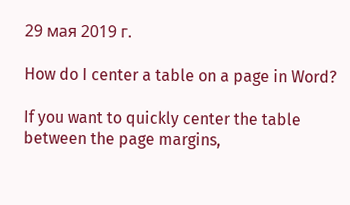29 мая 2019 г.

How do I center a table on a page in Word?

If you want to quickly center the table between the page margins,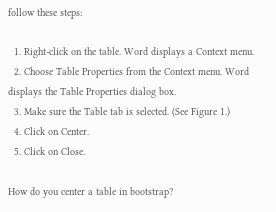follow these steps:

  1. Right-click on the table. Word displays a Context menu.
  2. Choose Table Properties from the Context menu. Word displays the Table Properties dialog box.
  3. Make sure the Table tab is selected. (See Figure 1.)
  4. Click on Center.
  5. Click on Close.

How do you center a table in bootstrap?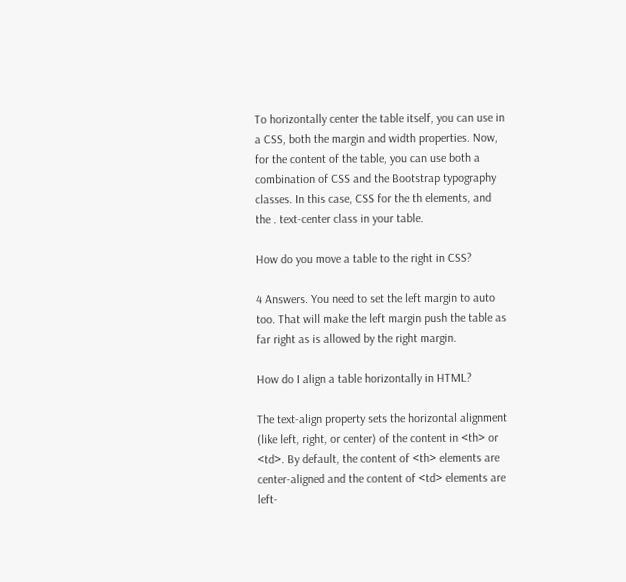To horizontally center the table itself, you can use in a CSS, both the margin and width properties. Now, for the content of the table, you can use both a combination of CSS and the Bootstrap typography classes. In this case, CSS for the th elements, and the . text-center class in your table.

How do you move a table to the right in CSS?

4 Answers. You need to set the left margin to auto too. That will make the left margin push the table as far right as is allowed by the right margin.

How do I align a table horizontally in HTML?

The text-align property sets the horizontal alignment (like left, right, or center) of the content in <th> or <td>. By default, the content of <th> elements are center-aligned and the content of <td> elements are left-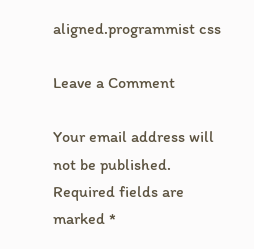aligned.programmist css

Leave a Comment

Your email address will not be published. Required fields are marked *